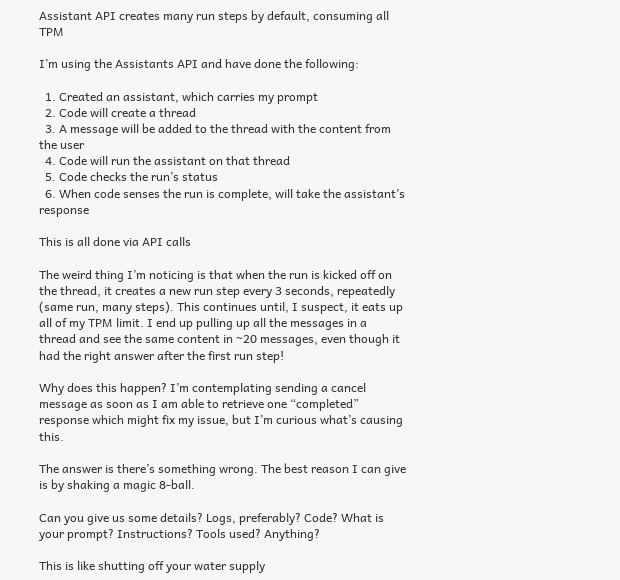Assistant API creates many run steps by default, consuming all TPM

I’m using the Assistants API and have done the following:

  1. Created an assistant, which carries my prompt
  2. Code will create a thread
  3. A message will be added to the thread with the content from the user
  4. Code will run the assistant on that thread
  5. Code checks the run’s status
  6. When code senses the run is complete, will take the assistant’s response

This is all done via API calls

The weird thing I’m noticing is that when the run is kicked off on the thread, it creates a new run step every 3 seconds, repeatedly (same run, many steps). This continues until, I suspect, it eats up all of my TPM limit. I end up pulling up all the messages in a thread and see the same content in ~20 messages, even though it had the right answer after the first run step!

Why does this happen? I’m contemplating sending a cancel message as soon as I am able to retrieve one “completed” response which might fix my issue, but I’m curious what’s causing this.

The answer is there’s something wrong. The best reason I can give is by shaking a magic 8-ball.

Can you give us some details? Logs, preferably? Code? What is your prompt? Instructions? Tools used? Anything?

This is like shutting off your water supply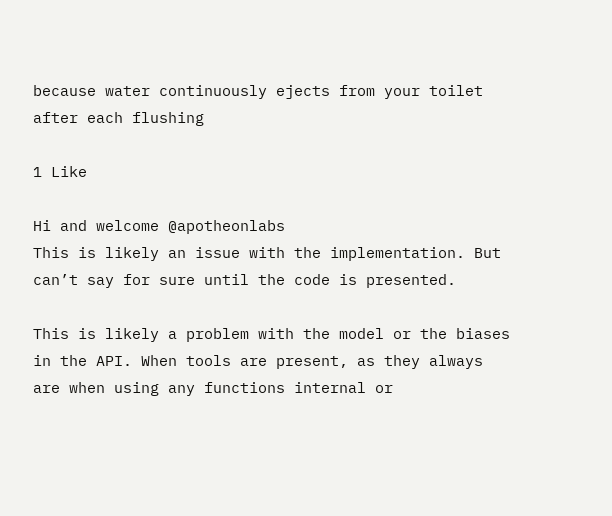because water continuously ejects from your toilet after each flushing

1 Like

Hi and welcome @apotheonlabs
This is likely an issue with the implementation. But can’t say for sure until the code is presented.

This is likely a problem with the model or the biases in the API. When tools are present, as they always are when using any functions internal or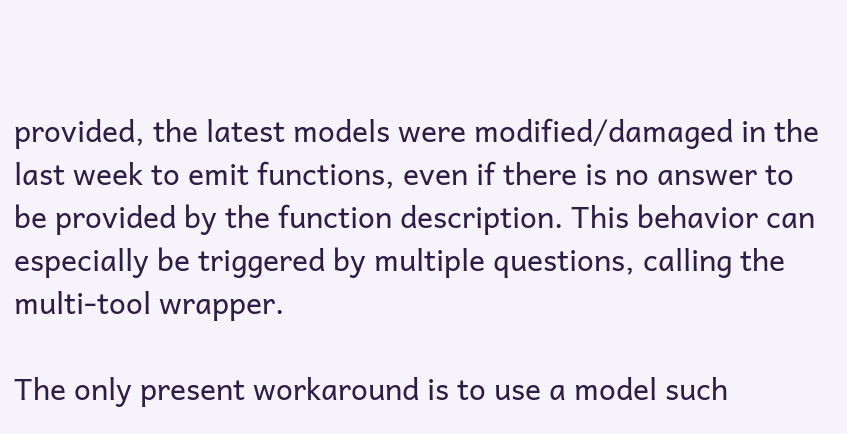provided, the latest models were modified/damaged in the last week to emit functions, even if there is no answer to be provided by the function description. This behavior can especially be triggered by multiple questions, calling the multi-tool wrapper.

The only present workaround is to use a model such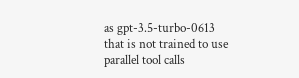as gpt-3.5-turbo-0613 that is not trained to use parallel tool calls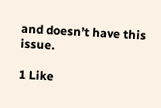and doesn’t have this issue.

1 Like